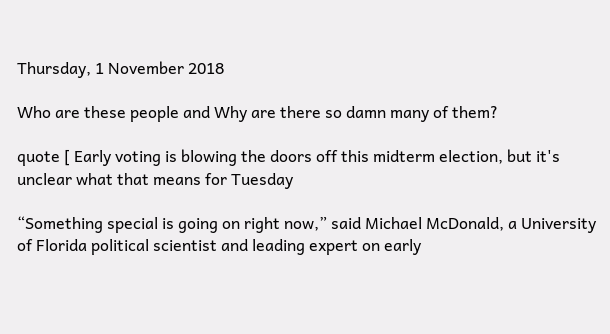Thursday, 1 November 2018

Who are these people and Why are there so damn many of them?

quote [ Early voting is blowing the doors off this midterm election, but it's unclear what that means for Tuesday

“Something special is going on right now,” said Michael McDonald, a University of Florida political scientist and leading expert on early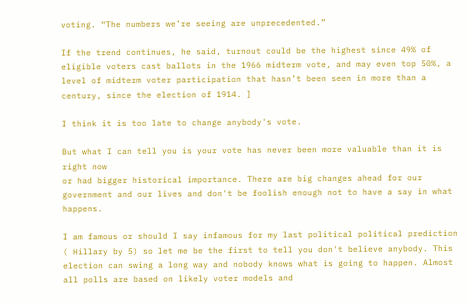voting. “The numbers we’re seeing are unprecedented.”

If the trend continues, he said, turnout could be the highest since 49% of eligible voters cast ballots in the 1966 midterm vote, and may even top 50%, a level of midterm voter participation that hasn’t been seen in more than a century, since the election of 1914. ]

I think it is too late to change anybody's vote.

But what I can tell you is your vote has never been more valuable than it is right now
or had bigger historical importance. There are big changes ahead for our government and our lives and don't be foolish enough not to have a say in what happens.

I am famous or should I say infamous for my last political political prediction ( Hillary by 5) so let me be the first to tell you don't believe anybody. This election can swing a long way and nobody knows what is going to happen. Almost all polls are based on likely voter models and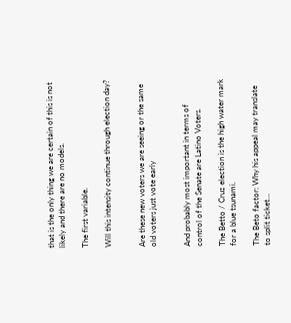that is the only thing we are certain of this is not likely and there are no models.

The first variable.

Will this intensity continue through election day?


Are these new voters we are seeing or the same old voters just vote early


And probably most important in terms of control of the Senate are Latino Voters.

The Betto / Cruz election is the high water mark for a blue tsunami.

The Beto factor: Why his appeal may translate to split ticket...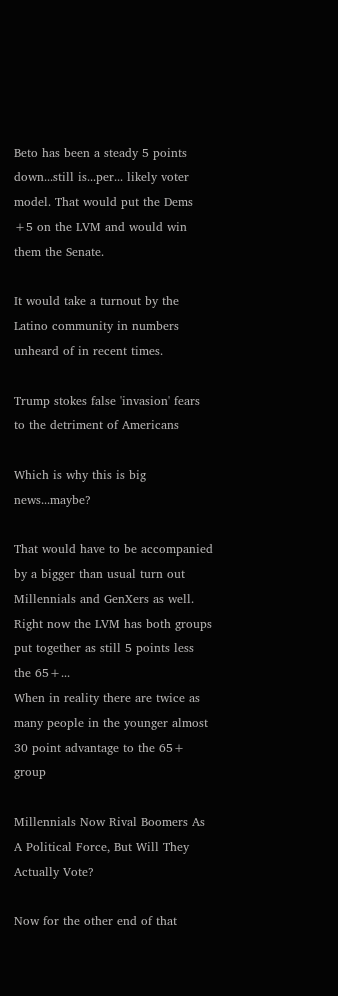Beto has been a steady 5 points down...still is...per... likely voter model. That would put the Dems +5 on the LVM and would win them the Senate.

It would take a turnout by the Latino community in numbers unheard of in recent times.

Trump stokes false 'invasion' fears to the detriment of Americans

Which is why this is big news...maybe?

That would have to be accompanied by a bigger than usual turn out Millennials and GenXers as well.
Right now the LVM has both groups put together as still 5 points less the 65+...
When in reality there are twice as many people in the younger almost 30 point advantage to the 65+ group

Millennials Now Rival Boomers As A Political Force, But Will They Actually Vote?

Now for the other end of that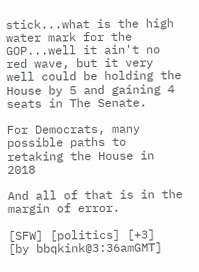stick...what is the high water mark for the GOP...well it ain't no red wave, but it very well could be holding the House by 5 and gaining 4 seats in The Senate.

For Democrats, many possible paths to retaking the House in 2018

And all of that is in the margin of error.

[SFW] [politics] [+3]
[by bbqkink@3:36amGMT]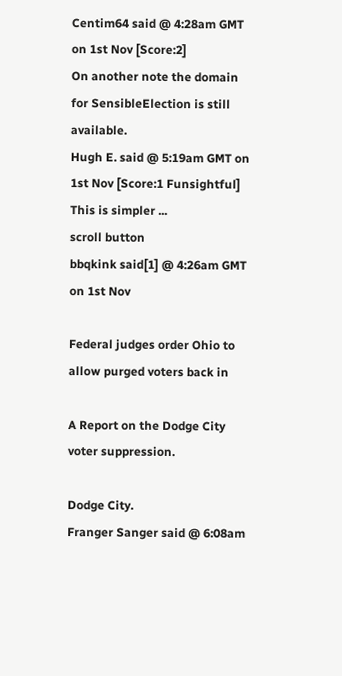Centim64 said @ 4:28am GMT on 1st Nov [Score:2]
On another note the domain for SensibleElection is still available.
Hugh E. said @ 5:19am GMT on 1st Nov [Score:1 Funsightful]
This is simpler ...
scroll button
bbqkink said[1] @ 4:26am GMT on 1st Nov

Federal judges order Ohio to allow purged voters back in

A Report on the Dodge City voter suppression.

Dodge City.
Franger Sanger said @ 6:08am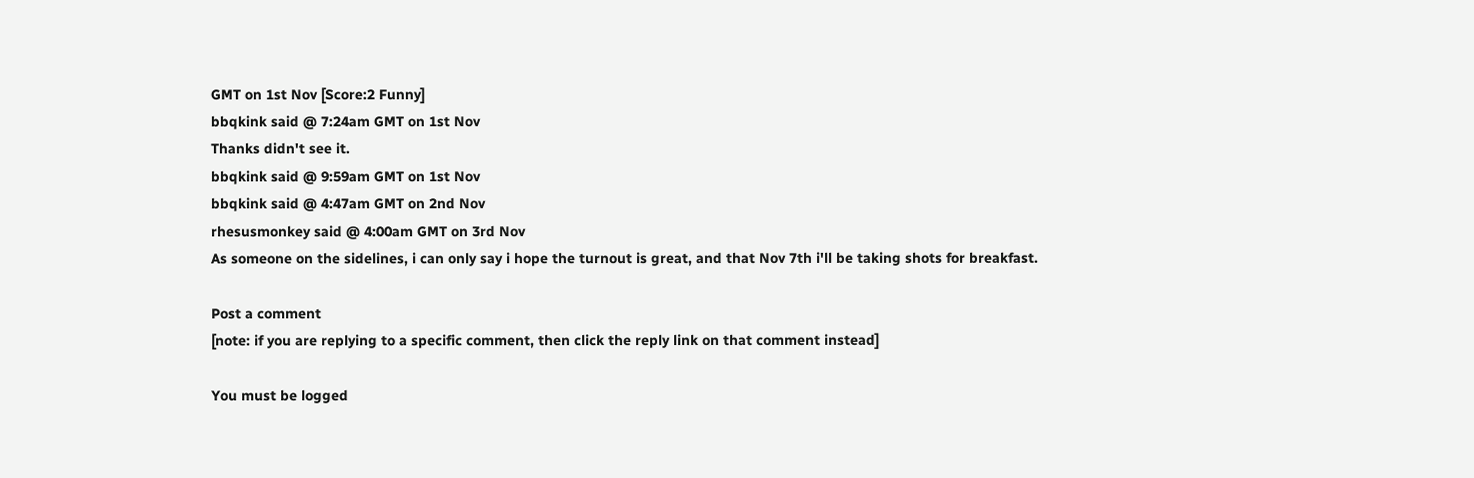GMT on 1st Nov [Score:2 Funny]
bbqkink said @ 7:24am GMT on 1st Nov
Thanks didn't see it.
bbqkink said @ 9:59am GMT on 1st Nov
bbqkink said @ 4:47am GMT on 2nd Nov
rhesusmonkey said @ 4:00am GMT on 3rd Nov
As someone on the sidelines, i can only say i hope the turnout is great, and that Nov 7th i'll be taking shots for breakfast.

Post a comment
[note: if you are replying to a specific comment, then click the reply link on that comment instead]

You must be logged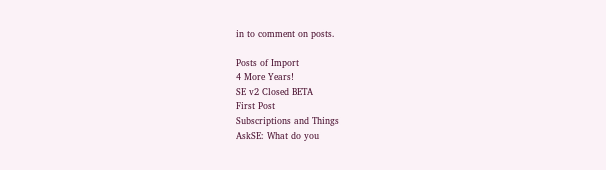in to comment on posts.

Posts of Import
4 More Years!
SE v2 Closed BETA
First Post
Subscriptions and Things
AskSE: What do you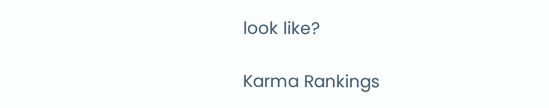look like?

Karma Rankings